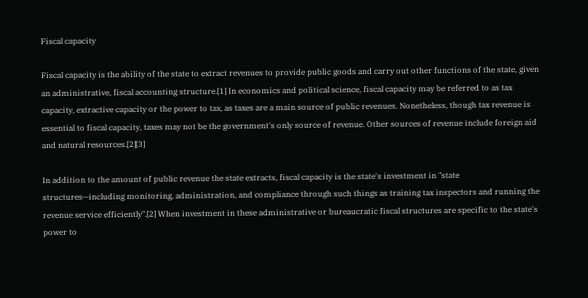Fiscal capacity

Fiscal capacity is the ability of the state to extract revenues to provide public goods and carry out other functions of the state, given an administrative, fiscal accounting structure.[1] In economics and political science, fiscal capacity may be referred to as tax capacity, extractive capacity or the power to tax, as taxes are a main source of public revenues. Nonetheless, though tax revenue is essential to fiscal capacity, taxes may not be the government's only source of revenue. Other sources of revenue include foreign aid and natural resources.[2][3]

In addition to the amount of public revenue the state extracts, fiscal capacity is the state's investment in "state structures—including monitoring, administration, and compliance through such things as training tax inspectors and running the revenue service efficiently".[2] When investment in these administrative or bureaucratic fiscal structures are specific to the state's power to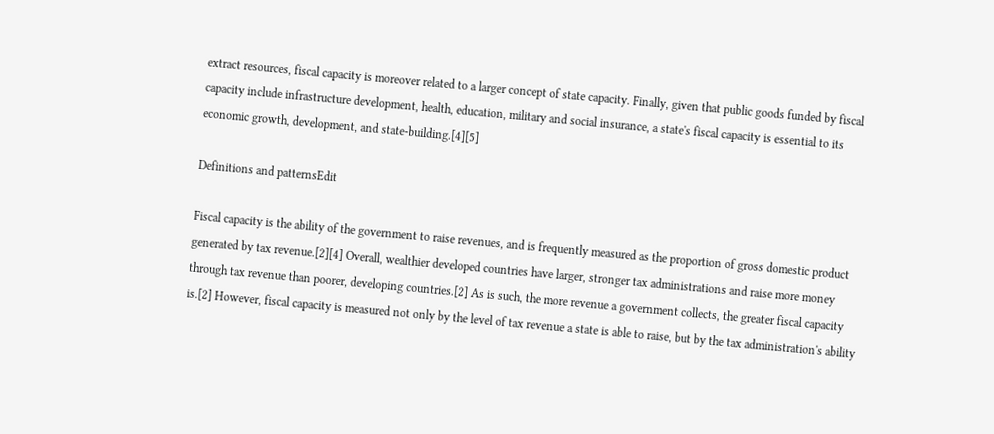extract resources, fiscal capacity is moreover related to a larger concept of state capacity. Finally, given that public goods funded by fiscal capacity include infrastructure development, health, education, military and social insurance, a state's fiscal capacity is essential to its economic growth, development, and state-building.[4][5]

Definitions and patternsEdit

Fiscal capacity is the ability of the government to raise revenues, and is frequently measured as the proportion of gross domestic product generated by tax revenue.[2][4] Overall, wealthier developed countries have larger, stronger tax administrations and raise more money through tax revenue than poorer, developing countries.[2] As is such, the more revenue a government collects, the greater fiscal capacity is.[2] However, fiscal capacity is measured not only by the level of tax revenue a state is able to raise, but by the tax administration's ability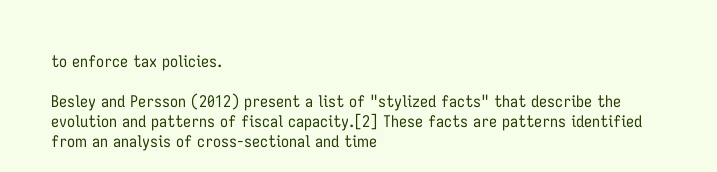to enforce tax policies.

Besley and Persson (2012) present a list of "stylized facts" that describe the evolution and patterns of fiscal capacity.[2] These facts are patterns identified from an analysis of cross-sectional and time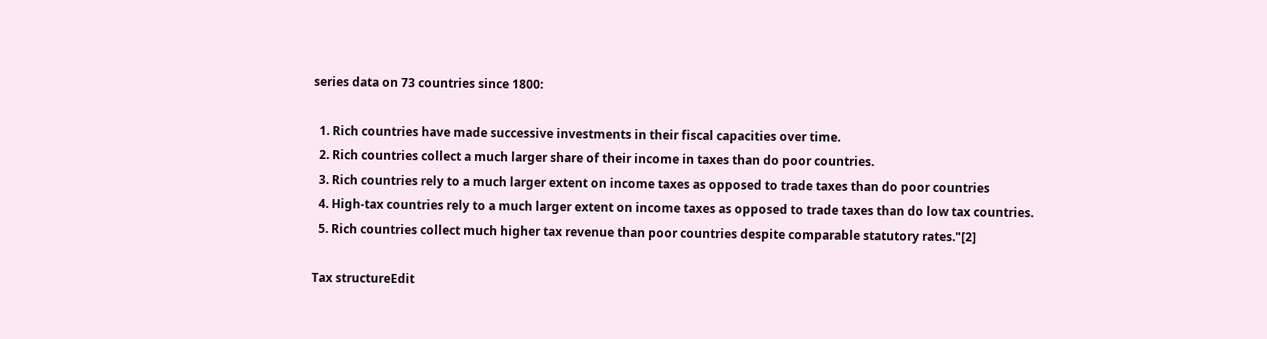series data on 73 countries since 1800:

  1. Rich countries have made successive investments in their fiscal capacities over time.
  2. Rich countries collect a much larger share of their income in taxes than do poor countries.
  3. Rich countries rely to a much larger extent on income taxes as opposed to trade taxes than do poor countries
  4. High-tax countries rely to a much larger extent on income taxes as opposed to trade taxes than do low tax countries.
  5. Rich countries collect much higher tax revenue than poor countries despite comparable statutory rates."[2]

Tax structureEdit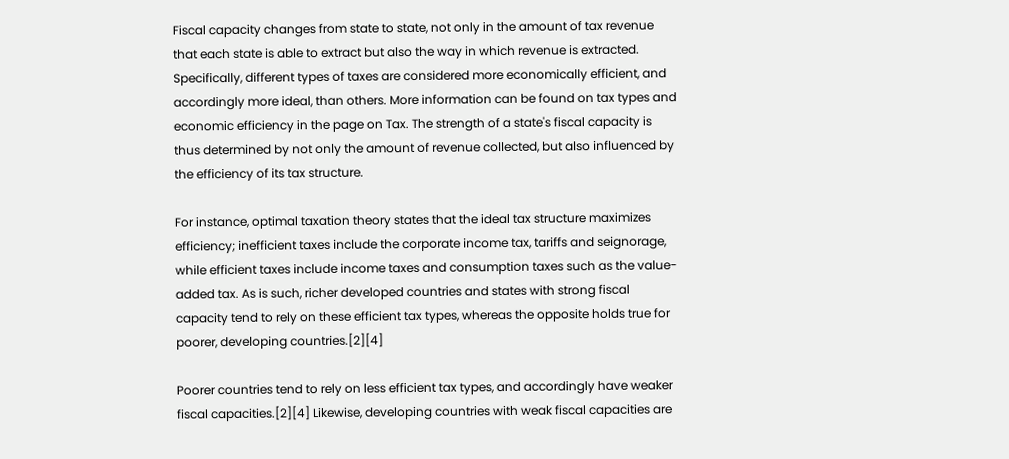Fiscal capacity changes from state to state, not only in the amount of tax revenue that each state is able to extract but also the way in which revenue is extracted. Specifically, different types of taxes are considered more economically efficient, and accordingly more ideal, than others. More information can be found on tax types and economic efficiency in the page on Tax. The strength of a state's fiscal capacity is thus determined by not only the amount of revenue collected, but also influenced by the efficiency of its tax structure.

For instance, optimal taxation theory states that the ideal tax structure maximizes efficiency; inefficient taxes include the corporate income tax, tariffs and seignorage, while efficient taxes include income taxes and consumption taxes such as the value-added tax. As is such, richer developed countries and states with strong fiscal capacity tend to rely on these efficient tax types, whereas the opposite holds true for poorer, developing countries.[2][4]

Poorer countries tend to rely on less efficient tax types, and accordingly have weaker fiscal capacities.[2][4] Likewise, developing countries with weak fiscal capacities are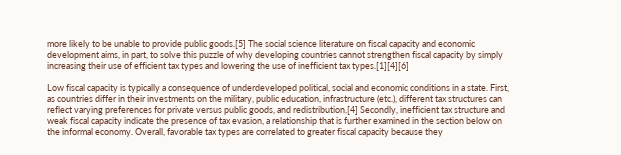more likely to be unable to provide public goods.[5] The social science literature on fiscal capacity and economic development aims, in part, to solve this puzzle of why developing countries cannot strengthen fiscal capacity by simply increasing their use of efficient tax types and lowering the use of inefficient tax types.[1][4][6]

Low fiscal capacity is typically a consequence of underdeveloped political, social and economic conditions in a state. First, as countries differ in their investments on the military, public education, infrastructure (etc.), different tax structures can reflect varying preferences for private versus public goods, and redistribution.[4] Secondly, inefficient tax structure and weak fiscal capacity indicate the presence of tax evasion, a relationship that is further examined in the section below on the informal economy. Overall, favorable tax types are correlated to greater fiscal capacity because they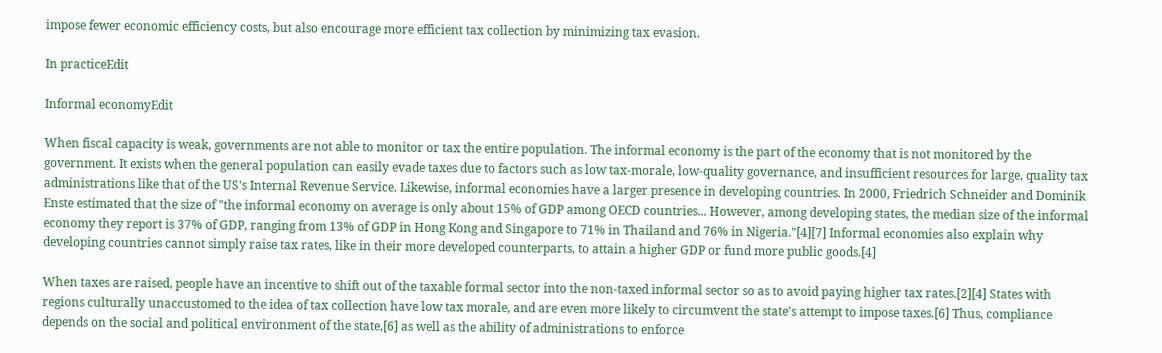impose fewer economic efficiency costs, but also encourage more efficient tax collection by minimizing tax evasion.

In practiceEdit

Informal economyEdit

When fiscal capacity is weak, governments are not able to monitor or tax the entire population. The informal economy is the part of the economy that is not monitored by the government. It exists when the general population can easily evade taxes due to factors such as low tax-morale, low-quality governance, and insufficient resources for large, quality tax administrations like that of the US's Internal Revenue Service. Likewise, informal economies have a larger presence in developing countries. In 2000, Friedrich Schneider and Dominik Enste estimated that the size of "the informal economy on average is only about 15% of GDP among OECD countries... However, among developing states, the median size of the informal economy they report is 37% of GDP, ranging from 13% of GDP in Hong Kong and Singapore to 71% in Thailand and 76% in Nigeria."[4][7] Informal economies also explain why developing countries cannot simply raise tax rates, like in their more developed counterparts, to attain a higher GDP or fund more public goods.[4]

When taxes are raised, people have an incentive to shift out of the taxable formal sector into the non-taxed informal sector so as to avoid paying higher tax rates.[2][4] States with regions culturally unaccustomed to the idea of tax collection have low tax morale, and are even more likely to circumvent the state's attempt to impose taxes.[6] Thus, compliance depends on the social and political environment of the state,[6] as well as the ability of administrations to enforce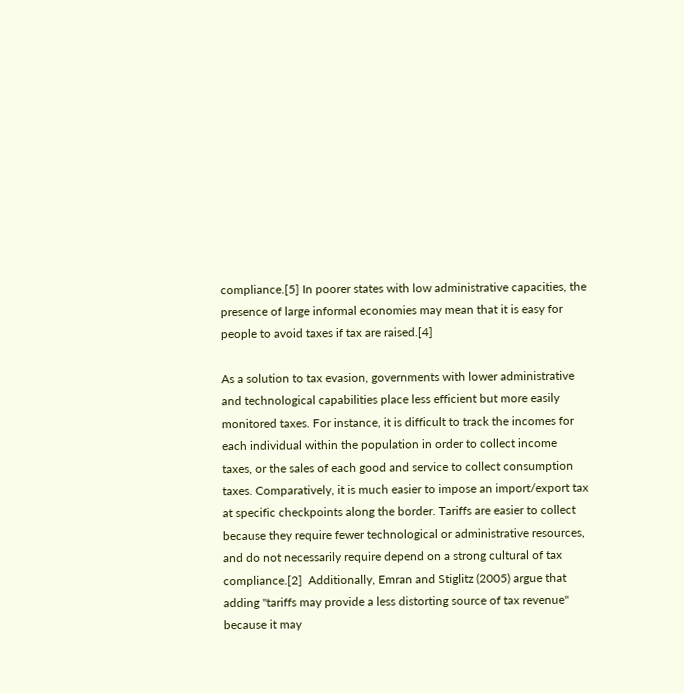compliance.[5] In poorer states with low administrative capacities, the presence of large informal economies may mean that it is easy for people to avoid taxes if tax are raised.[4]

As a solution to tax evasion, governments with lower administrative and technological capabilities place less efficient but more easily monitored taxes. For instance, it is difficult to track the incomes for each individual within the population in order to collect income taxes, or the sales of each good and service to collect consumption taxes. Comparatively, it is much easier to impose an import/export tax at specific checkpoints along the border. Tariffs are easier to collect because they require fewer technological or administrative resources, and do not necessarily require depend on a strong cultural of tax compliance.[2]  Additionally, Emran and Stiglitz (2005) argue that adding "tariffs may provide a less distorting source of tax revenue" because it may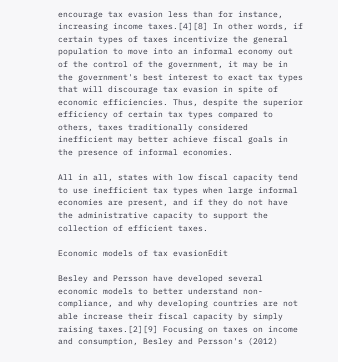encourage tax evasion less than for instance, increasing income taxes.[4][8] In other words, if certain types of taxes incentivize the general population to move into an informal economy out of the control of the government, it may be in the government's best interest to exact tax types that will discourage tax evasion in spite of economic efficiencies. Thus, despite the superior efficiency of certain tax types compared to others, taxes traditionally considered inefficient may better achieve fiscal goals in the presence of informal economies.

All in all, states with low fiscal capacity tend to use inefficient tax types when large informal economies are present, and if they do not have the administrative capacity to support the collection of efficient taxes.

Economic models of tax evasionEdit

Besley and Persson have developed several economic models to better understand non-compliance, and why developing countries are not able increase their fiscal capacity by simply raising taxes.[2][9] Focusing on taxes on income and consumption, Besley and Persson's (2012)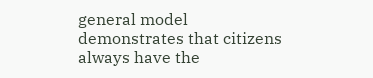general model demonstrates that citizens always have the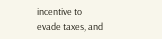incentive to evade taxes, and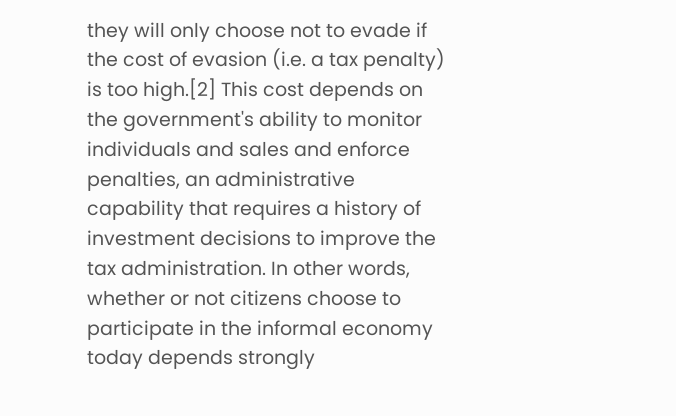they will only choose not to evade if the cost of evasion (i.e. a tax penalty) is too high.[2] This cost depends on the government's ability to monitor individuals and sales and enforce penalties, an administrative capability that requires a history of investment decisions to improve the tax administration. In other words, whether or not citizens choose to participate in the informal economy today depends strongly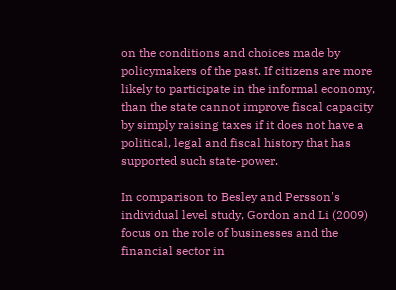on the conditions and choices made by policymakers of the past. If citizens are more likely to participate in the informal economy, than the state cannot improve fiscal capacity by simply raising taxes if it does not have a political, legal and fiscal history that has supported such state-power.

In comparison to Besley and Persson's individual level study, Gordon and Li (2009) focus on the role of businesses and the financial sector in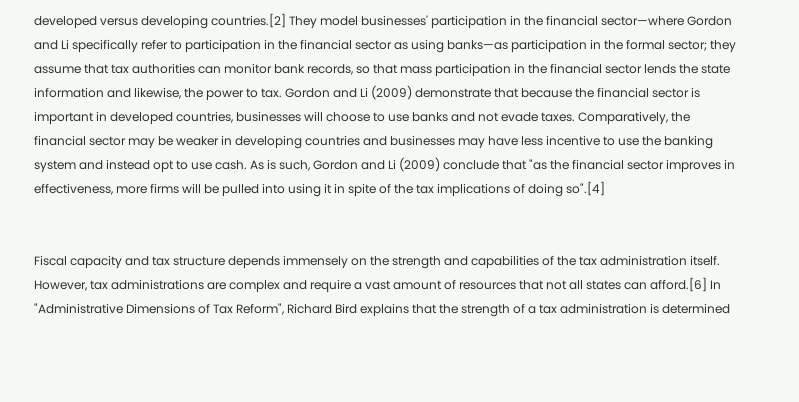developed versus developing countries.[2] They model businesses' participation in the financial sector—where Gordon and Li specifically refer to participation in the financial sector as using banks—as participation in the formal sector; they assume that tax authorities can monitor bank records, so that mass participation in the financial sector lends the state information and likewise, the power to tax. Gordon and Li (2009) demonstrate that because the financial sector is important in developed countries, businesses will choose to use banks and not evade taxes. Comparatively, the financial sector may be weaker in developing countries and businesses may have less incentive to use the banking system and instead opt to use cash. As is such, Gordon and Li (2009) conclude that "as the financial sector improves in effectiveness, more firms will be pulled into using it in spite of the tax implications of doing so".[4]


Fiscal capacity and tax structure depends immensely on the strength and capabilities of the tax administration itself. However, tax administrations are complex and require a vast amount of resources that not all states can afford.[6] In "Administrative Dimensions of Tax Reform", Richard Bird explains that the strength of a tax administration is determined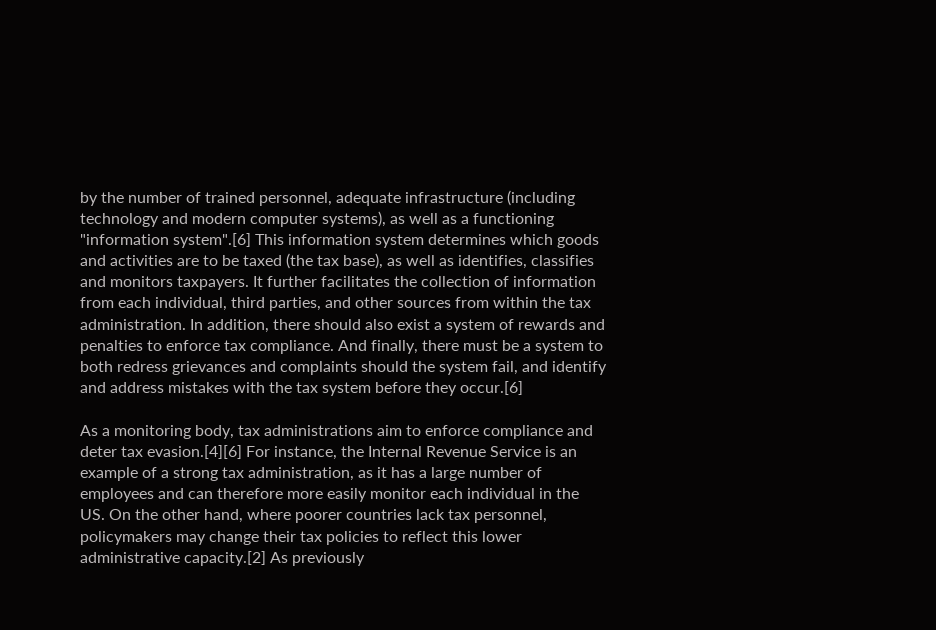by the number of trained personnel, adequate infrastructure (including technology and modern computer systems), as well as a functioning "information system".[6] This information system determines which goods and activities are to be taxed (the tax base), as well as identifies, classifies and monitors taxpayers. It further facilitates the collection of information from each individual, third parties, and other sources from within the tax administration. In addition, there should also exist a system of rewards and penalties to enforce tax compliance. And finally, there must be a system to both redress grievances and complaints should the system fail, and identify and address mistakes with the tax system before they occur.[6]

As a monitoring body, tax administrations aim to enforce compliance and deter tax evasion.[4][6] For instance, the Internal Revenue Service is an example of a strong tax administration, as it has a large number of employees and can therefore more easily monitor each individual in the US. On the other hand, where poorer countries lack tax personnel, policymakers may change their tax policies to reflect this lower administrative capacity.[2] As previously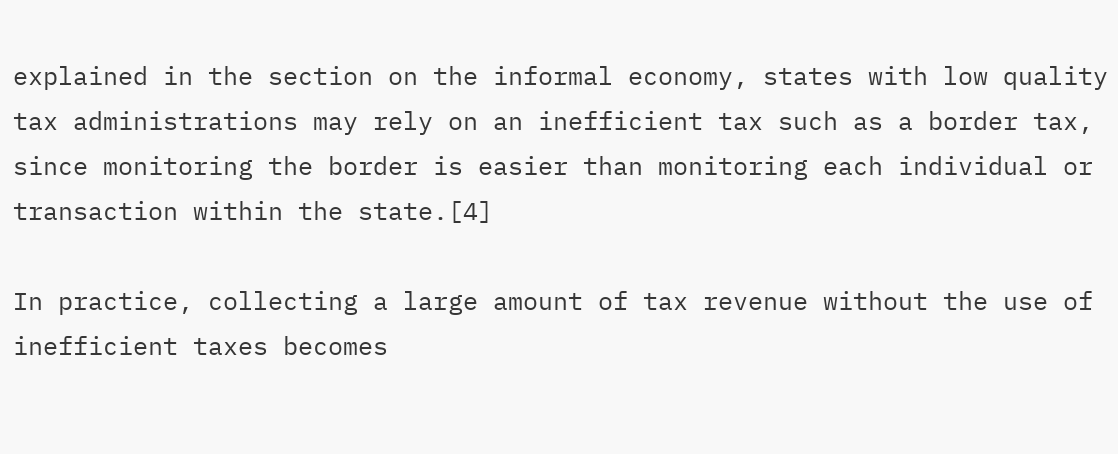explained in the section on the informal economy, states with low quality tax administrations may rely on an inefficient tax such as a border tax, since monitoring the border is easier than monitoring each individual or transaction within the state.[4]

In practice, collecting a large amount of tax revenue without the use of inefficient taxes becomes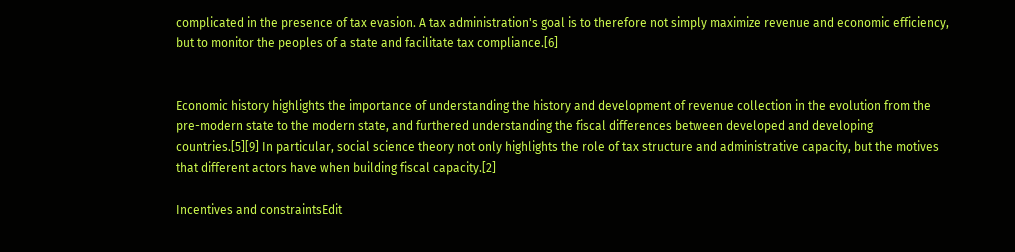complicated in the presence of tax evasion. A tax administration's goal is to therefore not simply maximize revenue and economic efficiency, but to monitor the peoples of a state and facilitate tax compliance.[6]


Economic history highlights the importance of understanding the history and development of revenue collection in the evolution from the pre-modern state to the modern state, and furthered understanding the fiscal differences between developed and developing countries.[5][9] In particular, social science theory not only highlights the role of tax structure and administrative capacity, but the motives that different actors have when building fiscal capacity.[2]

Incentives and constraintsEdit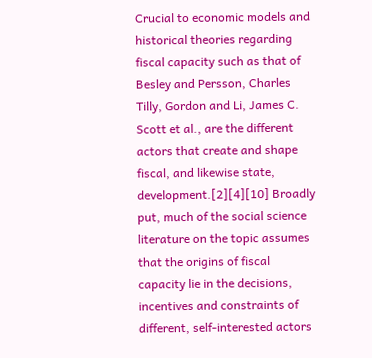Crucial to economic models and historical theories regarding fiscal capacity such as that of Besley and Persson, Charles Tilly, Gordon and Li, James C. Scott et al., are the different actors that create and shape fiscal, and likewise state, development.[2][4][10] Broadly put, much of the social science literature on the topic assumes that the origins of fiscal capacity lie in the decisions, incentives and constraints of different, self-interested actors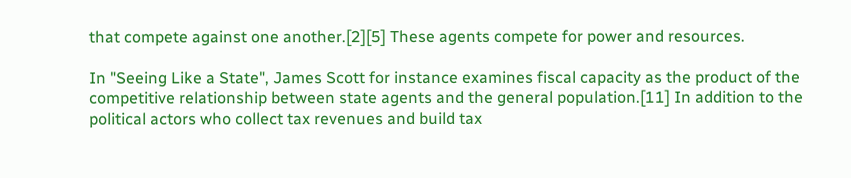that compete against one another.[2][5] These agents compete for power and resources.

In "Seeing Like a State", James Scott for instance examines fiscal capacity as the product of the competitive relationship between state agents and the general population.[11] In addition to the political actors who collect tax revenues and build tax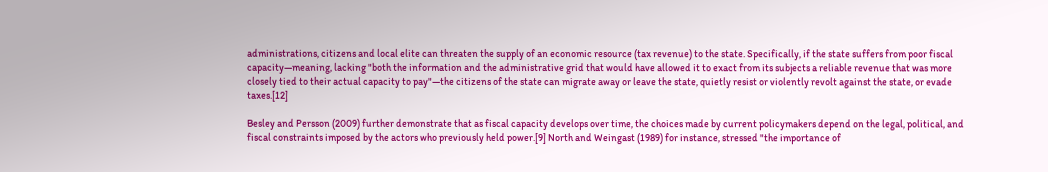administrations, citizens and local elite can threaten the supply of an economic resource (tax revenue) to the state. Specifically, if the state suffers from poor fiscal capacity—meaning, lacking "both the information and the administrative grid that would have allowed it to exact from its subjects a reliable revenue that was more closely tied to their actual capacity to pay"—the citizens of the state can migrate away or leave the state, quietly resist or violently revolt against the state, or evade taxes.[12]

Besley and Persson (2009) further demonstrate that as fiscal capacity develops over time, the choices made by current policymakers depend on the legal, political, and fiscal constraints imposed by the actors who previously held power.[9] North and Weingast (1989) for instance, stressed "the importance of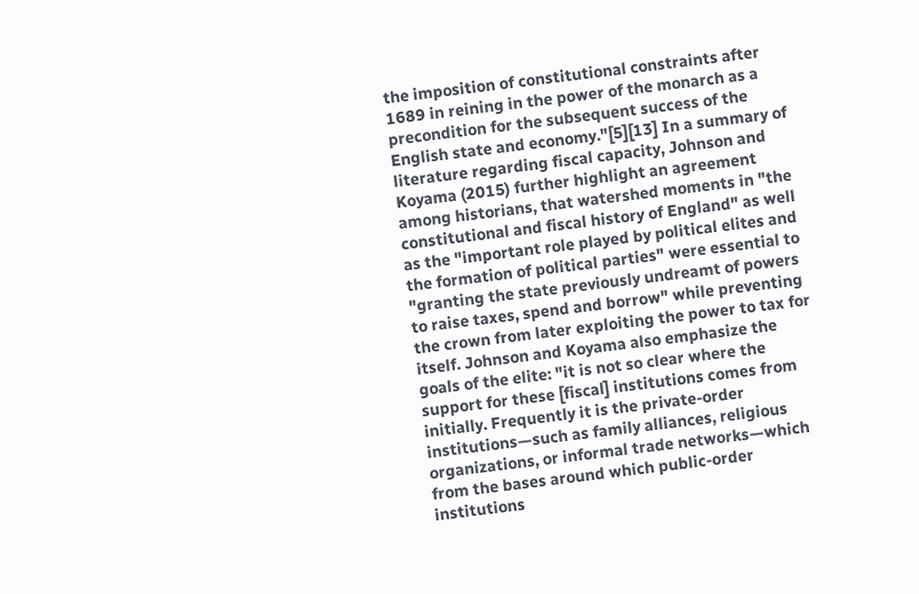the imposition of constitutional constraints after 1689 in reining in the power of the monarch as a precondition for the subsequent success of the English state and economy."[5][13] In a summary of literature regarding fiscal capacity, Johnson and Koyama (2015) further highlight an agreement among historians, that watershed moments in "the constitutional and fiscal history of England" as well as the "important role played by political elites and the formation of political parties" were essential to "granting the state previously undreamt of powers to raise taxes, spend and borrow" while preventing the crown from later exploiting the power to tax for itself. Johnson and Koyama also emphasize the goals of the elite: "it is not so clear where the support for these [fiscal] institutions comes from initially. Frequently it is the private-order institutions—such as family alliances, religious organizations, or informal trade networks—which from the bases around which public-order institutions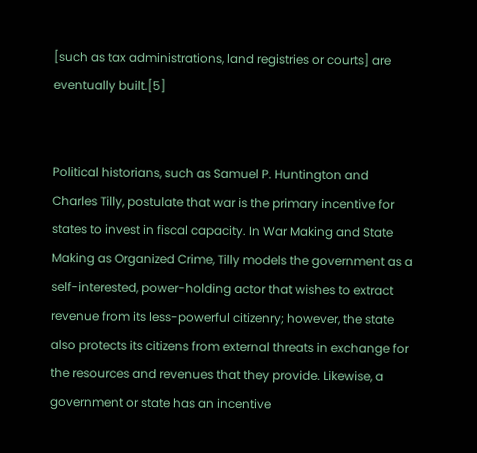[such as tax administrations, land registries or courts] are eventually built.[5]


Political historians, such as Samuel P. Huntington and Charles Tilly, postulate that war is the primary incentive for states to invest in fiscal capacity. In War Making and State Making as Organized Crime, Tilly models the government as a self-interested, power-holding actor that wishes to extract revenue from its less-powerful citizenry; however, the state also protects its citizens from external threats in exchange for the resources and revenues that they provide. Likewise, a government or state has an incentive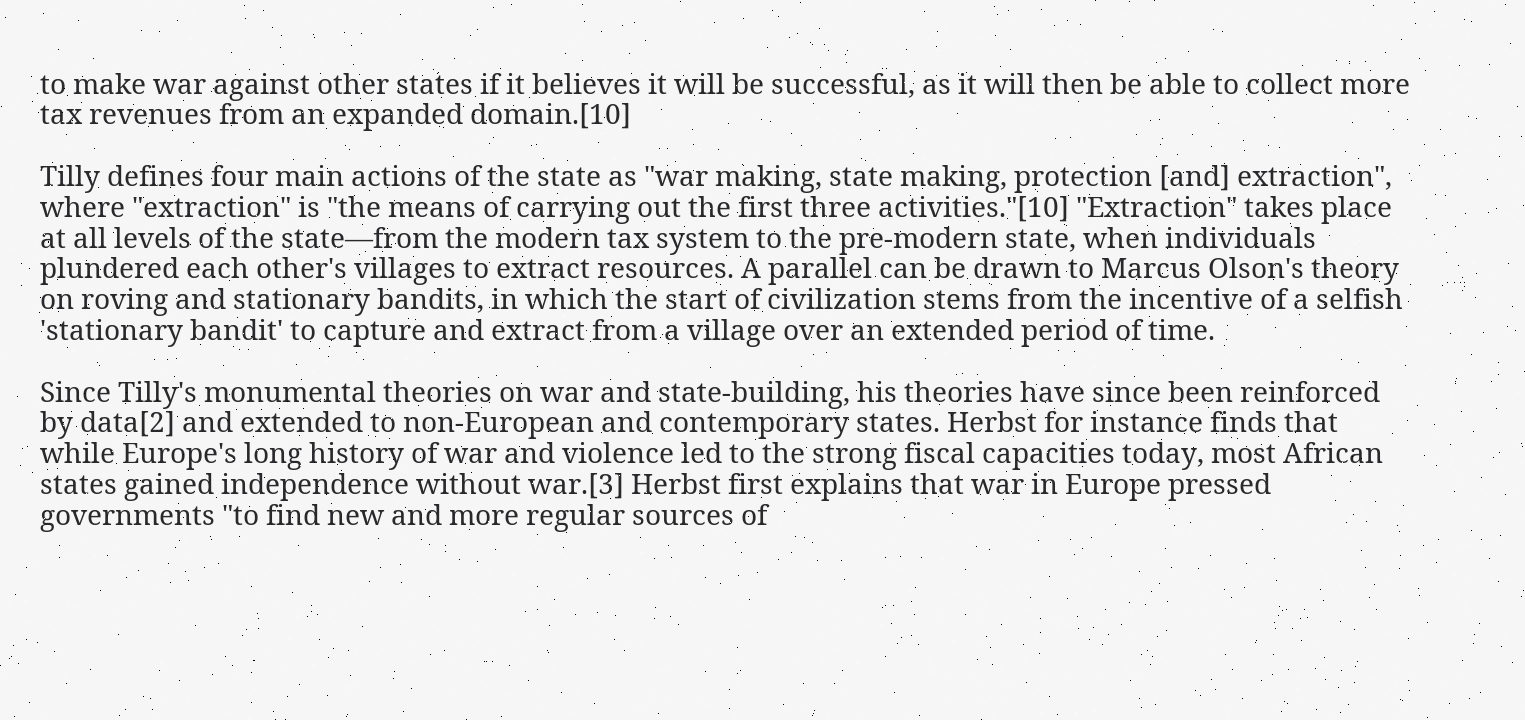to make war against other states if it believes it will be successful, as it will then be able to collect more tax revenues from an expanded domain.[10]

Tilly defines four main actions of the state as "war making, state making, protection [and] extraction", where "extraction" is "the means of carrying out the first three activities."[10] "Extraction" takes place at all levels of the state—from the modern tax system to the pre-modern state, when individuals plundered each other's villages to extract resources. A parallel can be drawn to Marcus Olson's theory on roving and stationary bandits, in which the start of civilization stems from the incentive of a selfish 'stationary bandit' to capture and extract from a village over an extended period of time.

Since Tilly's monumental theories on war and state-building, his theories have since been reinforced by data[2] and extended to non-European and contemporary states. Herbst for instance finds that while Europe's long history of war and violence led to the strong fiscal capacities today, most African states gained independence without war.[3] Herbst first explains that war in Europe pressed governments "to find new and more regular sources of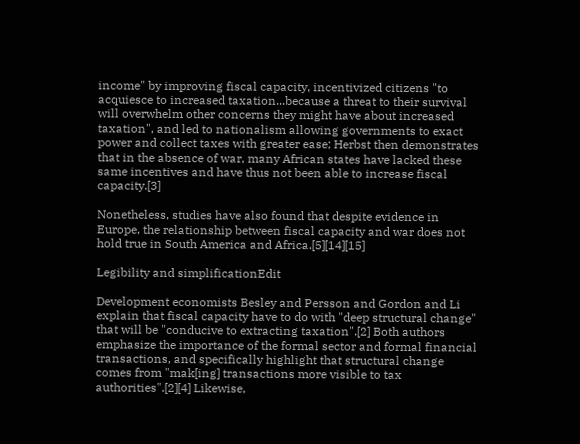income" by improving fiscal capacity, incentivized citizens "to acquiesce to increased taxation...because a threat to their survival will overwhelm other concerns they might have about increased taxation", and led to nationalism allowing governments to exact power and collect taxes with greater ease; Herbst then demonstrates that in the absence of war, many African states have lacked these same incentives and have thus not been able to increase fiscal capacity.[3]

Nonetheless, studies have also found that despite evidence in Europe, the relationship between fiscal capacity and war does not hold true in South America and Africa.[5][14][15]

Legibility and simplificationEdit

Development economists Besley and Persson and Gordon and Li explain that fiscal capacity have to do with "deep structural change" that will be "conducive to extracting taxation".[2] Both authors emphasize the importance of the formal sector and formal financial transactions, and specifically highlight that structural change comes from "mak[ing] transactions more visible to tax authorities".[2][4] Likewise,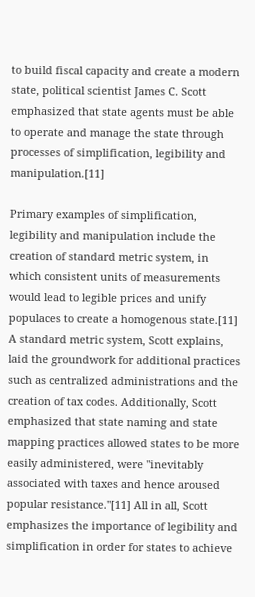to build fiscal capacity and create a modern state, political scientist James C. Scott emphasized that state agents must be able to operate and manage the state through processes of simplification, legibility and manipulation.[11]

Primary examples of simplification, legibility and manipulation include the creation of standard metric system, in which consistent units of measurements would lead to legible prices and unify populaces to create a homogenous state.[11] A standard metric system, Scott explains, laid the groundwork for additional practices such as centralized administrations and the creation of tax codes. Additionally, Scott emphasized that state naming and state mapping practices allowed states to be more easily administered, were "inevitably associated with taxes and hence aroused popular resistance."[11] All in all, Scott emphasizes the importance of legibility and simplification in order for states to achieve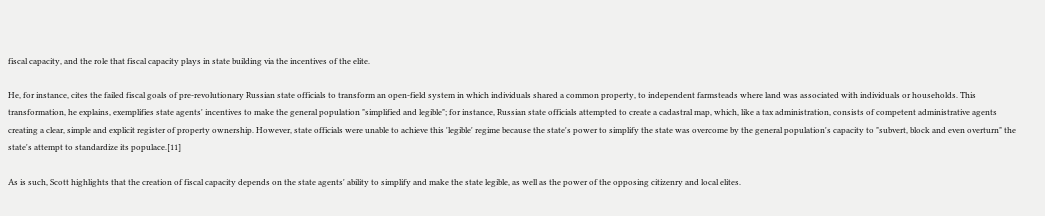fiscal capacity, and the role that fiscal capacity plays in state building via the incentives of the elite.

He, for instance, cites the failed fiscal goals of pre-revolutionary Russian state officials to transform an open-field system in which individuals shared a common property, to independent farmsteads where land was associated with individuals or households. This transformation, he explains, exemplifies state agents' incentives to make the general population "simplified and legible"; for instance, Russian state officials attempted to create a cadastral map, which, like a tax administration, consists of competent administrative agents creating a clear, simple and explicit register of property ownership. However, state officials were unable to achieve this 'legible' regime because the state's power to simplify the state was overcome by the general population's capacity to "subvert, block and even overturn" the state's attempt to standardize its populace.[11]

As is such, Scott highlights that the creation of fiscal capacity depends on the state agents' ability to simplify and make the state legible, as well as the power of the opposing citizenry and local elites.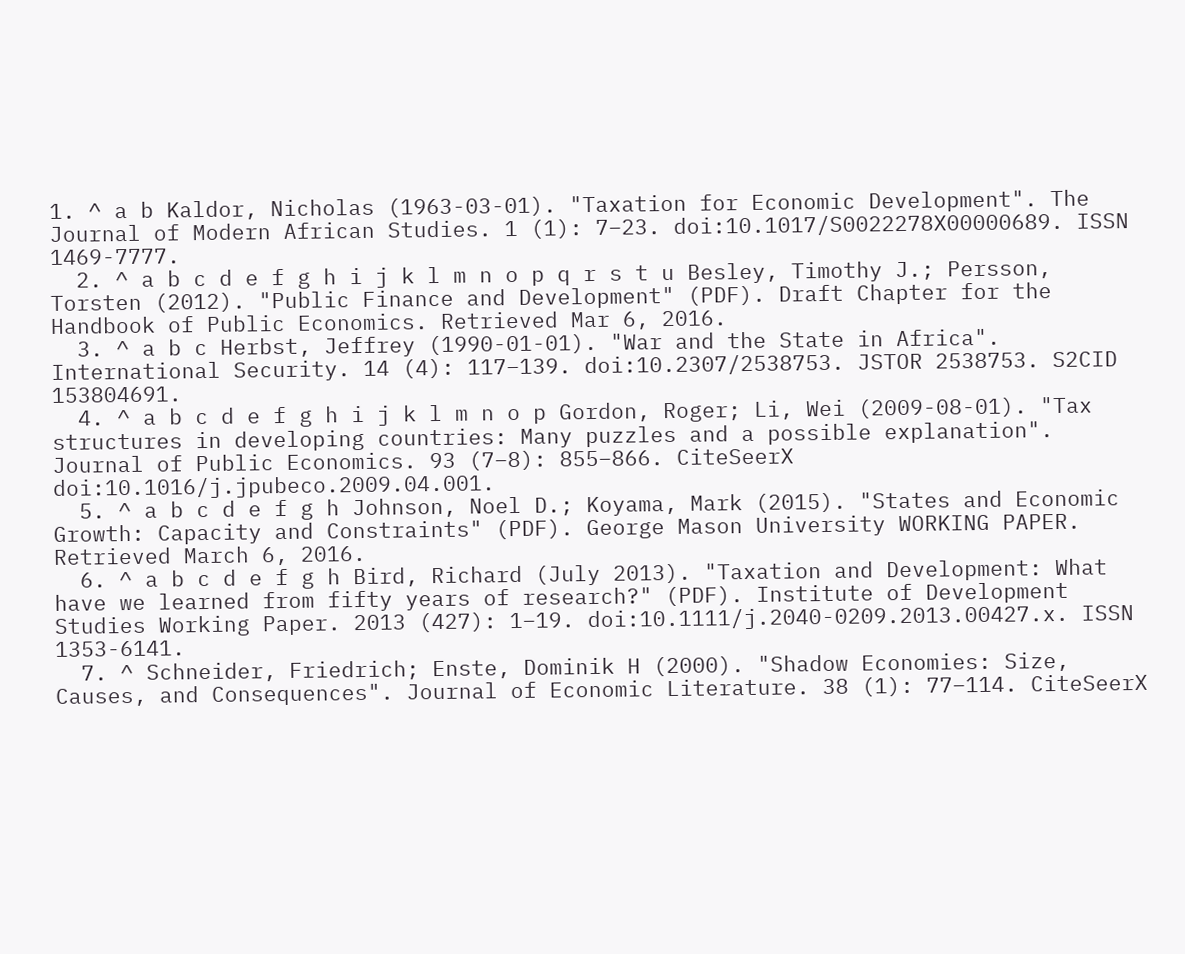1. ^ a b Kaldor, Nicholas (1963-03-01). "Taxation for Economic Development". The Journal of Modern African Studies. 1 (1): 7–23. doi:10.1017/S0022278X00000689. ISSN 1469-7777.
  2. ^ a b c d e f g h i j k l m n o p q r s t u Besley, Timothy J.; Persson, Torsten (2012). "Public Finance and Development" (PDF). Draft Chapter for the Handbook of Public Economics. Retrieved Mar 6, 2016.
  3. ^ a b c Herbst, Jeffrey (1990-01-01). "War and the State in Africa". International Security. 14 (4): 117–139. doi:10.2307/2538753. JSTOR 2538753. S2CID 153804691.
  4. ^ a b c d e f g h i j k l m n o p Gordon, Roger; Li, Wei (2009-08-01). "Tax structures in developing countries: Many puzzles and a possible explanation". Journal of Public Economics. 93 (7–8): 855–866. CiteSeerX doi:10.1016/j.jpubeco.2009.04.001.
  5. ^ a b c d e f g h Johnson, Noel D.; Koyama, Mark (2015). "States and Economic Growth: Capacity and Constraints" (PDF). George Mason University WORKING PAPER. Retrieved March 6, 2016.
  6. ^ a b c d e f g h Bird, Richard (July 2013). "Taxation and Development: What have we learned from fifty years of research?" (PDF). Institute of Development Studies Working Paper. 2013 (427): 1–19. doi:10.1111/j.2040-0209.2013.00427.x. ISSN 1353-6141.
  7. ^ Schneider, Friedrich; Enste, Dominik H (2000). "Shadow Economies: Size, Causes, and Consequences". Journal of Economic Literature. 38 (1): 77–114. CiteSeerX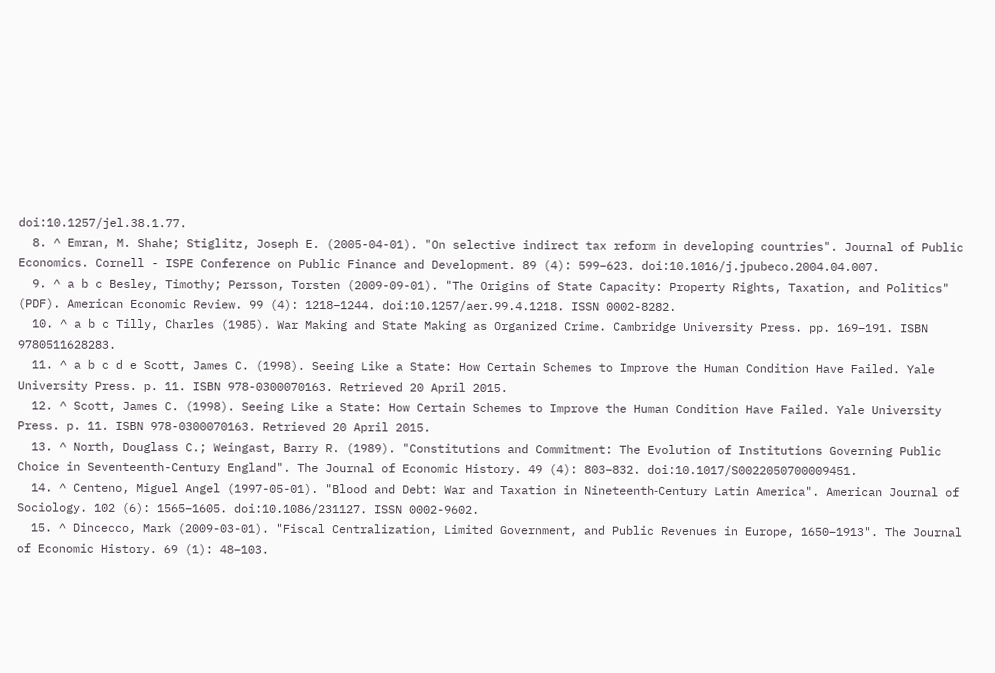doi:10.1257/jel.38.1.77.
  8. ^ Emran, M. Shahe; Stiglitz, Joseph E. (2005-04-01). "On selective indirect tax reform in developing countries". Journal of Public Economics. Cornell - ISPE Conference on Public Finance and Development. 89 (4): 599–623. doi:10.1016/j.jpubeco.2004.04.007.
  9. ^ a b c Besley, Timothy; Persson, Torsten (2009-09-01). "The Origins of State Capacity: Property Rights, Taxation, and Politics" (PDF). American Economic Review. 99 (4): 1218–1244. doi:10.1257/aer.99.4.1218. ISSN 0002-8282.
  10. ^ a b c Tilly, Charles (1985). War Making and State Making as Organized Crime. Cambridge University Press. pp. 169–191. ISBN 9780511628283.
  11. ^ a b c d e Scott, James C. (1998). Seeing Like a State: How Certain Schemes to Improve the Human Condition Have Failed. Yale University Press. p. 11. ISBN 978-0300070163. Retrieved 20 April 2015.
  12. ^ Scott, James C. (1998). Seeing Like a State: How Certain Schemes to Improve the Human Condition Have Failed. Yale University Press. p. 11. ISBN 978-0300070163. Retrieved 20 April 2015.
  13. ^ North, Douglass C.; Weingast, Barry R. (1989). "Constitutions and Commitment: The Evolution of Institutions Governing Public Choice in Seventeenth-Century England". The Journal of Economic History. 49 (4): 803–832. doi:10.1017/S0022050700009451.
  14. ^ Centeno, Miguel Angel (1997-05-01). "Blood and Debt: War and Taxation in Nineteenth‐Century Latin America". American Journal of Sociology. 102 (6): 1565–1605. doi:10.1086/231127. ISSN 0002-9602.
  15. ^ Dincecco, Mark (2009-03-01). "Fiscal Centralization, Limited Government, and Public Revenues in Europe, 1650–1913". The Journal of Economic History. 69 (1): 48–103.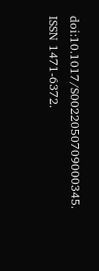doi:10.1017/S0022050709000345. ISSN 1471-6372.